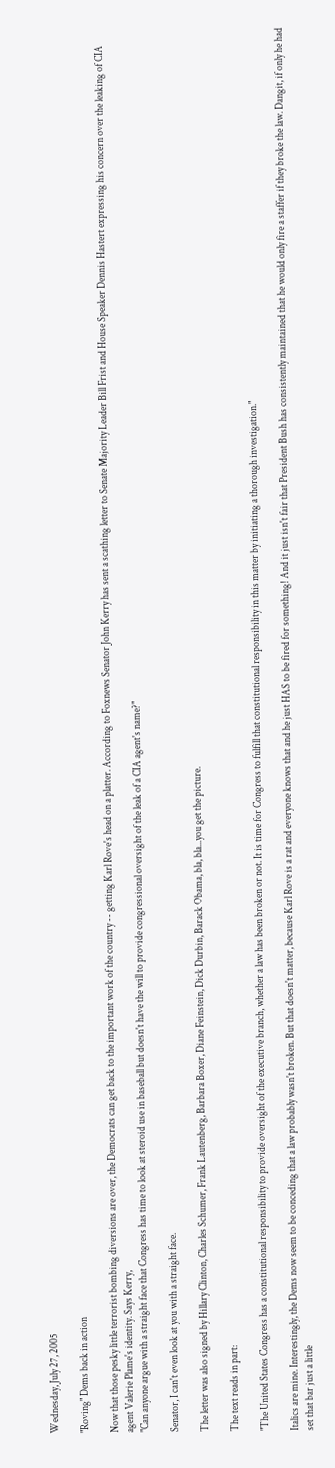Wednesday, July 27, 2005

"Roving" Dems back in action

Now that those pesky little terrorist bombing diversions are over, the Democrats can get back to the important work of the country -- getting Karl Rove's head on a platter. According to Foxnews Senator John Kerry has sent a scathing letter to Senate Majority Leader Bill Frist and House Speaker Dennis Hastert expressing his concern over the leaking of CIA agent Valerie Plame's identity. Says Kerry,
"Can anyone argue with a straight face that Congress has time to look at steroid use in baseball but doesn't have the will to provide congressional oversight of the leak of a CIA agent's name?"

Senator, I can't even look at you with a straight face.

The letter was also signed by Hillary Clinton, Charles Schumer, Frank Lautenberg, Barbara Boxer, Diane Feinstein, Dick Durbin, Barack Obama, bla, bla...you get the picture.

The text reads in part:

"The United States Congress has a constitutional responsibility to provide oversight of the executive branch, whether a law has been broken or not. It is time for Congress to fulfill that constitutional responsibility in this matter by initiating a thorough investigation."

Italics are mine. Interestingly, the Dems now seem to be conceding that a law probably wasn't broken. But that doesn't matter, because Karl Rove is a rat and everyone knows that and he just HAS to be fired for something! And it just isn't fair that President Bush has consistently maintained that he would only fire a staffer if they broke the law. Dangit, if only he had set that bar just a little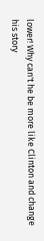lower! Why can't he be more like Clinton and change his story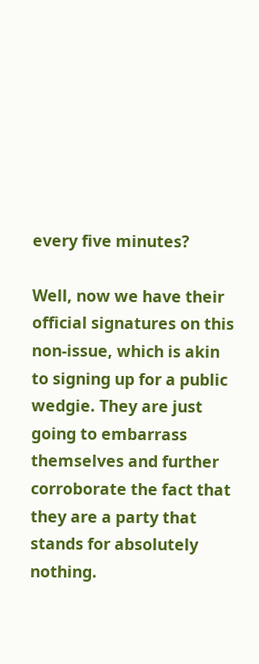every five minutes?

Well, now we have their official signatures on this non-issue, which is akin to signing up for a public wedgie. They are just going to embarrass themselves and further corroborate the fact that they are a party that stands for absolutely nothing.